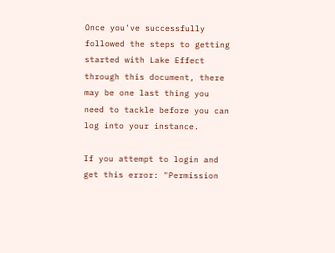Once you've successfully followed the steps to getting started with Lake Effect through this document, there may be one last thing you need to tackle before you can log into your instance.

If you attempt to login and get this error: "Permission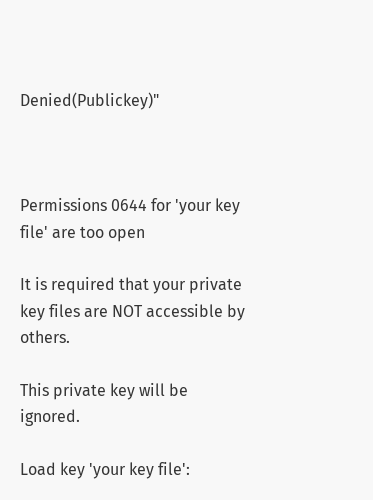Denied(Publickey)"



Permissions 0644 for 'your key file' are too open

It is required that your private key files are NOT accessible by others.

This private key will be ignored.

Load key 'your key file':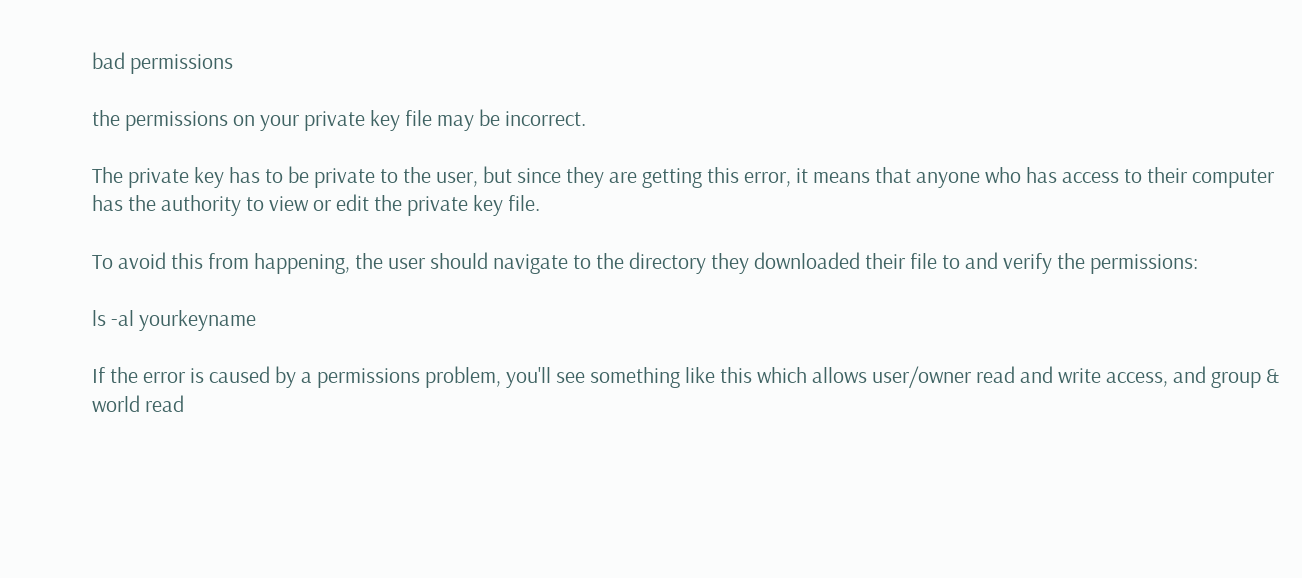bad permissions

the permissions on your private key file may be incorrect.

The private key has to be private to the user, but since they are getting this error, it means that anyone who has access to their computer has the authority to view or edit the private key file.

To avoid this from happening, the user should navigate to the directory they downloaded their file to and verify the permissions:

ls -al yourkeyname

If the error is caused by a permissions problem, you'll see something like this which allows user/owner read and write access, and group & world read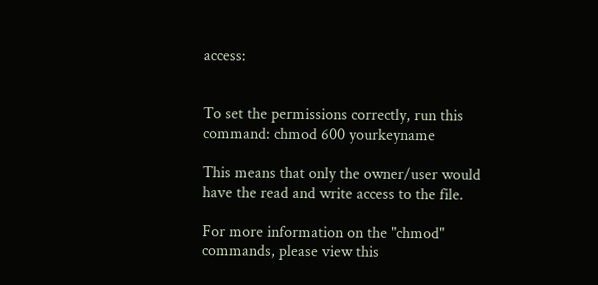access:


To set the permissions correctly, run this command: chmod 600 yourkeyname

This means that only the owner/user would have the read and write access to the file.

For more information on the "chmod" commands, please view this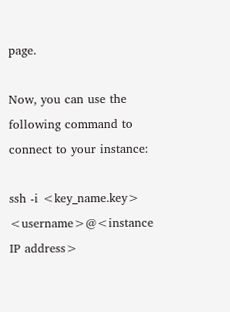page.

Now, you can use the following command to connect to your instance:

ssh -i <key_name.key> <username>@<instance IP address>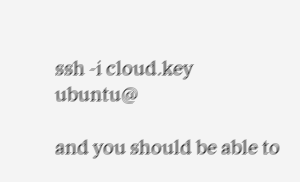ssh -i cloud.key ubuntu@

and you should be able to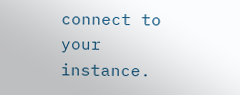connect to your instance.